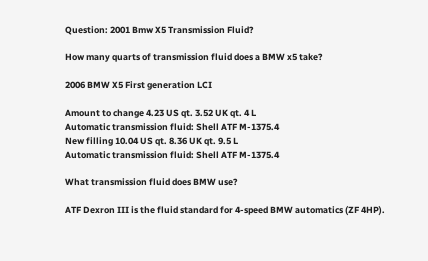Question: 2001 Bmw X5 Transmission Fluid?

How many quarts of transmission fluid does a BMW x5 take?

2006 BMW X5 First generation LCI

Amount to change 4.23 US qt. 3.52 UK qt. 4 L
Automatic transmission fluid: Shell ATF M-1375.4
New filling 10.04 US qt. 8.36 UK qt. 9.5 L
Automatic transmission fluid: Shell ATF M-1375.4

What transmission fluid does BMW use?

ATF Dexron III is the fluid standard for 4-speed BMW automatics (ZF 4HP).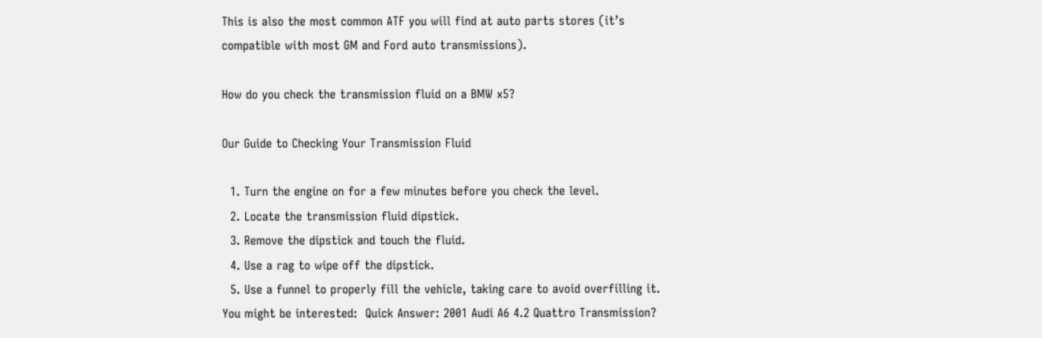This is also the most common ATF you will find at auto parts stores (it’s compatible with most GM and Ford auto transmissions).

How do you check the transmission fluid on a BMW x5?

Our Guide to Checking Your Transmission Fluid

  1. Turn the engine on for a few minutes before you check the level.
  2. Locate the transmission fluid dipstick.
  3. Remove the dipstick and touch the fluid.
  4. Use a rag to wipe off the dipstick.
  5. Use a funnel to properly fill the vehicle, taking care to avoid overfilling it.
You might be interested:  Quick Answer: 2001 Audi A6 4.2 Quattro Transmission?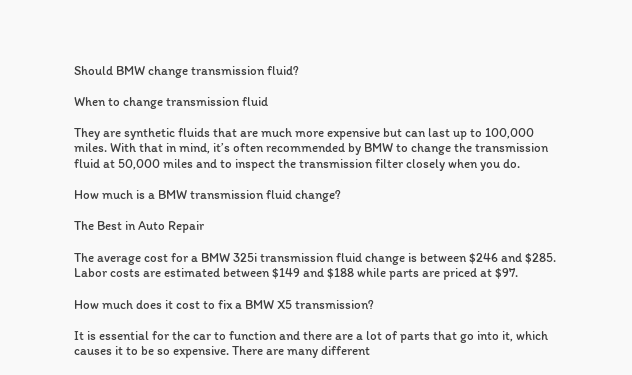Should BMW change transmission fluid?

When to change transmission fluid

They are synthetic fluids that are much more expensive but can last up to 100,000 miles. With that in mind, it’s often recommended by BMW to change the transmission fluid at 50,000 miles and to inspect the transmission filter closely when you do.

How much is a BMW transmission fluid change?

The Best in Auto Repair

The average cost for a BMW 325i transmission fluid change is between $246 and $285. Labor costs are estimated between $149 and $188 while parts are priced at $97.

How much does it cost to fix a BMW X5 transmission?

It is essential for the car to function and there are a lot of parts that go into it, which causes it to be so expensive. There are many different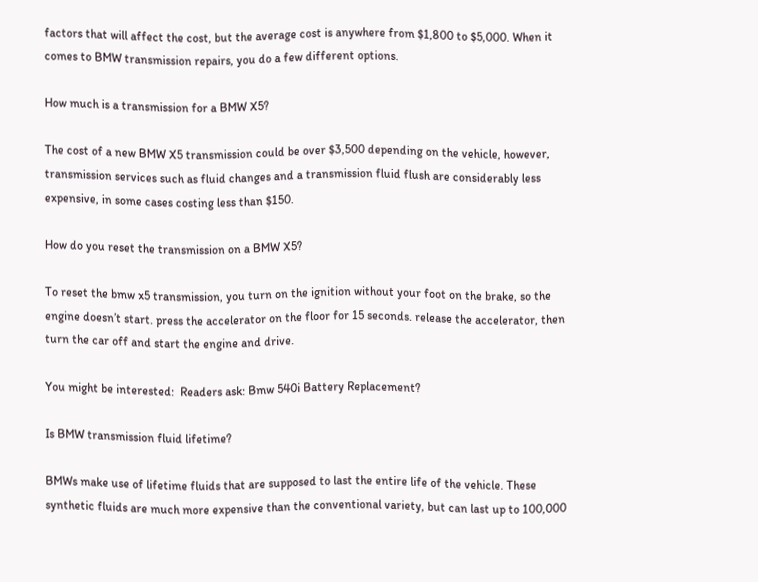factors that will affect the cost, but the average cost is anywhere from $1,800 to $5,000. When it comes to BMW transmission repairs, you do a few different options.

How much is a transmission for a BMW X5?

The cost of a new BMW X5 transmission could be over $3,500 depending on the vehicle, however, transmission services such as fluid changes and a transmission fluid flush are considerably less expensive, in some cases costing less than $150.

How do you reset the transmission on a BMW X5?

To reset the bmw x5 transmission, you turn on the ignition without your foot on the brake, so the engine doesn’t start. press the accelerator on the floor for 15 seconds. release the accelerator, then turn the car off and start the engine and drive.

You might be interested:  Readers ask: Bmw 540i Battery Replacement?

Is BMW transmission fluid lifetime?

BMWs make use of lifetime fluids that are supposed to last the entire life of the vehicle. These synthetic fluids are much more expensive than the conventional variety, but can last up to 100,000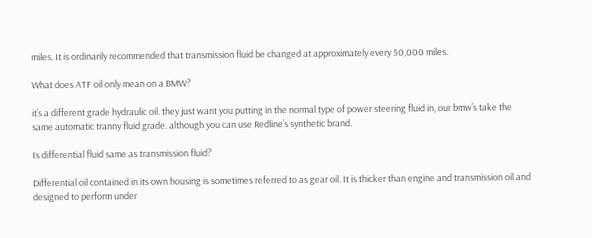miles. It is ordinarily recommended that transmission fluid be changed at approximately every 50,000 miles.

What does ATF oil only mean on a BMW?

it’s a different grade hydraulic oil. they just want you putting in the normal type of power steering fluid in, our bmw’s take the same automatic tranny fluid grade. although you can use Redline’s synthetic brand.

Is differential fluid same as transmission fluid?

Differential oil contained in its own housing is sometimes referred to as gear oil. It is thicker than engine and transmission oil and designed to perform under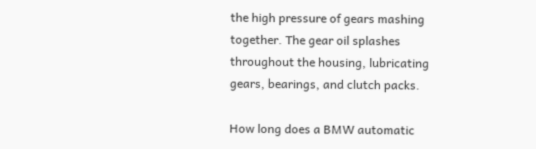the high pressure of gears mashing together. The gear oil splashes throughout the housing, lubricating gears, bearings, and clutch packs.

How long does a BMW automatic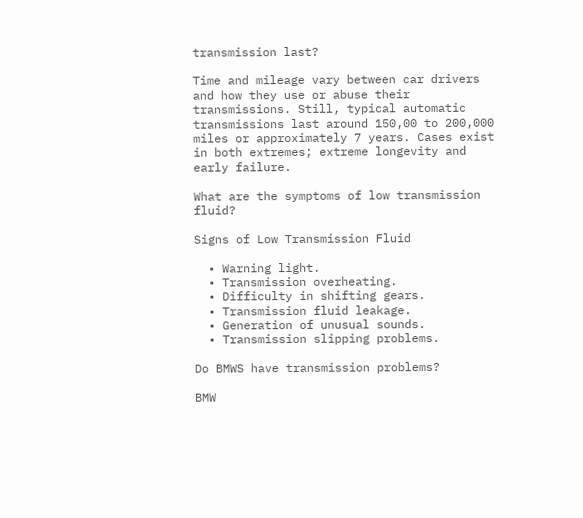transmission last?

Time and mileage vary between car drivers and how they use or abuse their transmissions. Still, typical automatic transmissions last around 150,00 to 200,000 miles or approximately 7 years. Cases exist in both extremes; extreme longevity and early failure.

What are the symptoms of low transmission fluid?

Signs of Low Transmission Fluid

  • Warning light.
  • Transmission overheating.
  • Difficulty in shifting gears.
  • Transmission fluid leakage.
  • Generation of unusual sounds.
  • Transmission slipping problems.

Do BMWS have transmission problems?

BMW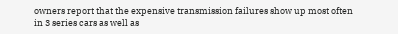owners report that the expensive transmission failures show up most often in 3 series cars as well as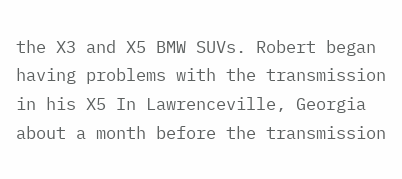the X3 and X5 BMW SUVs. Robert began having problems with the transmission in his X5 In Lawrenceville, Georgia about a month before the transmission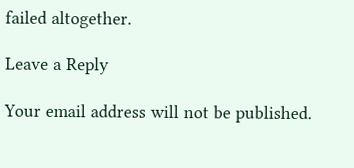failed altogether.

Leave a Reply

Your email address will not be published.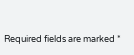Required fields are marked *